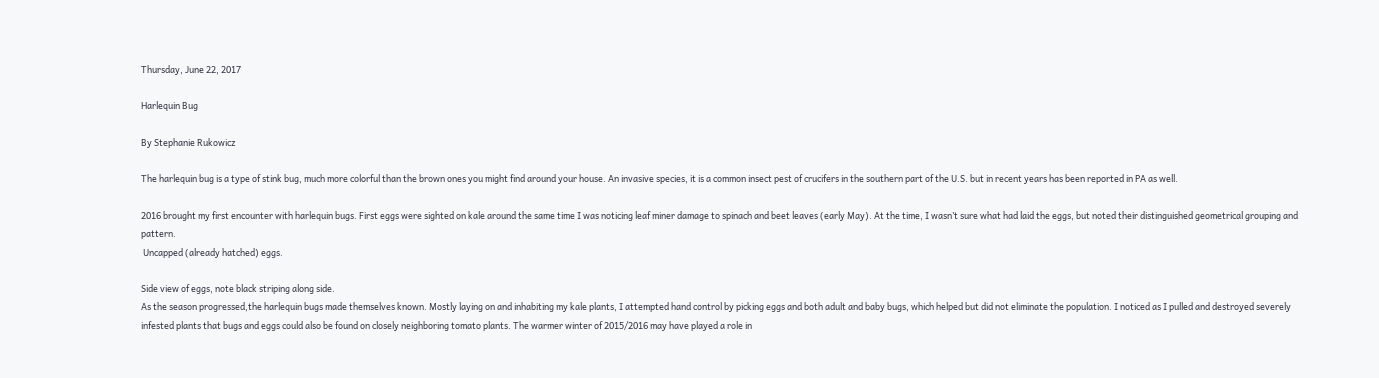Thursday, June 22, 2017

Harlequin Bug

By Stephanie Rukowicz

The harlequin bug is a type of stink bug, much more colorful than the brown ones you might find around your house. An invasive species, it is a common insect pest of crucifers in the southern part of the U.S. but in recent years has been reported in PA as well.

2016 brought my first encounter with harlequin bugs. First eggs were sighted on kale around the same time I was noticing leaf miner damage to spinach and beet leaves (early May). At the time, I wasn’t sure what had laid the eggs, but noted their distinguished geometrical grouping and pattern.
 Uncapped (already hatched) eggs.

Side view of eggs, note black striping along side.
As the season progressed,the harlequin bugs made themselves known. Mostly laying on and inhabiting my kale plants, I attempted hand control by picking eggs and both adult and baby bugs, which helped but did not eliminate the population. I noticed as I pulled and destroyed severely infested plants that bugs and eggs could also be found on closely neighboring tomato plants. The warmer winter of 2015/2016 may have played a role in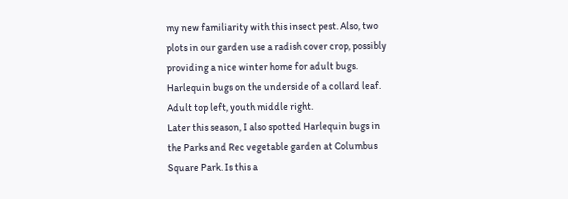my new familiarity with this insect pest. Also, two plots in our garden use a radish cover crop, possibly providing a nice winter home for adult bugs.
Harlequin bugs on the underside of a collard leaf. Adult top left, youth middle right.
Later this season, I also spotted Harlequin bugs in the Parks and Rec vegetable garden at Columbus Square Park. Is this a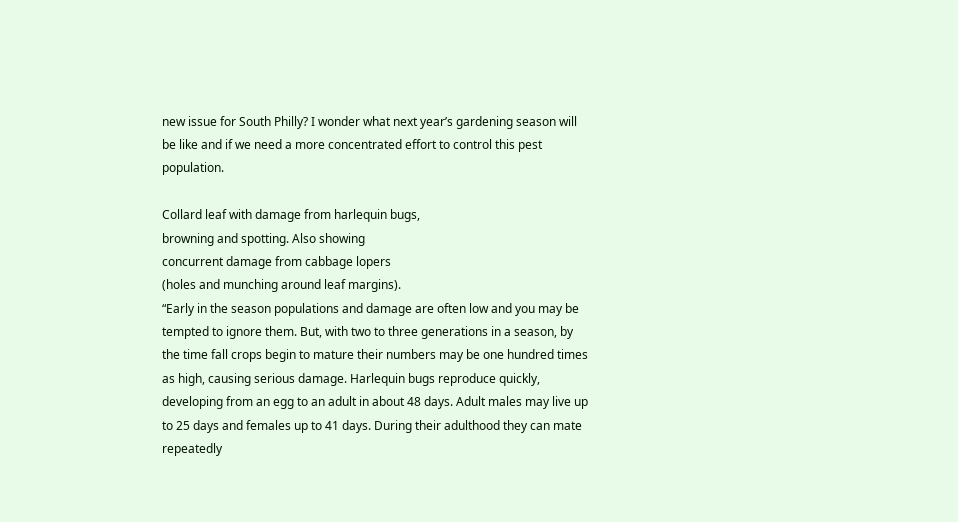new issue for South Philly? I wonder what next year’s gardening season will be like and if we need a more concentrated effort to control this pest population.

Collard leaf with damage from harlequin bugs,
browning and spotting. Also showing
concurrent damage from cabbage lopers
(holes and munching around leaf margins).
“Early in the season populations and damage are often low and you may be tempted to ignore them. But, with two to three generations in a season, by the time fall crops begin to mature their numbers may be one hundred times as high, causing serious damage. Harlequin bugs reproduce quickly, developing from an egg to an adult in about 48 days. Adult males may live up to 25 days and females up to 41 days. During their adulthood they can mate repeatedly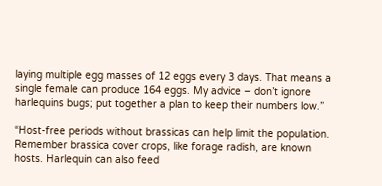laying multiple egg masses of 12 eggs every 3 days. That means a single female can produce 164 eggs. My advice – don’t ignore harlequins bugs; put together a plan to keep their numbers low.”

“Host-free periods without brassicas can help limit the population. Remember brassica cover crops, like forage radish, are known hosts. Harlequin can also feed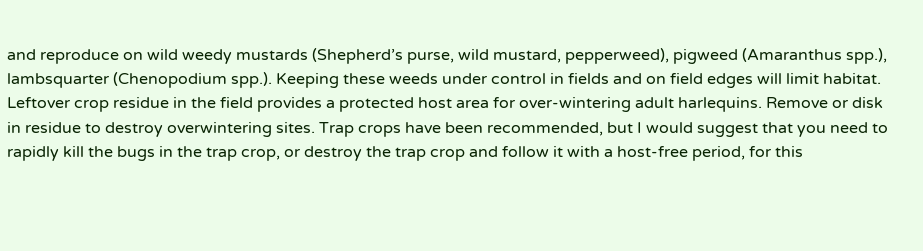and reproduce on wild weedy mustards (Shepherd’s purse, wild mustard, pepperweed), pigweed (Amaranthus spp.), lambsquarter (Chenopodium spp.). Keeping these weeds under control in fields and on field edges will limit habitat. Leftover crop residue in the field provides a protected host area for over-wintering adult harlequins. Remove or disk in residue to destroy overwintering sites. Trap crops have been recommended, but I would suggest that you need to rapidly kill the bugs in the trap crop, or destroy the trap crop and follow it with a host-free period, for this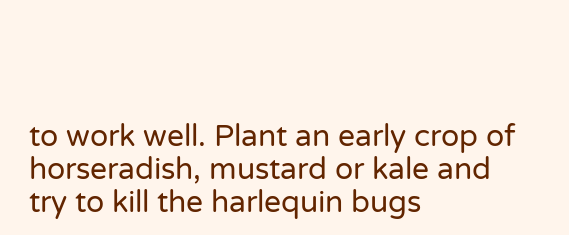to work well. Plant an early crop of horseradish, mustard or kale and try to kill the harlequin bugs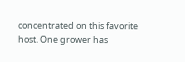concentrated on this favorite host. One grower has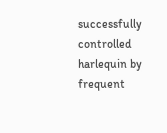successfully controlled harlequin by frequent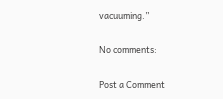vacuuming.”

No comments:

Post a Comment